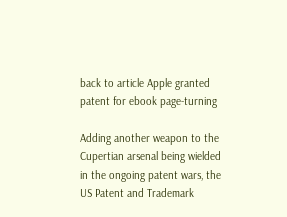back to article Apple granted patent for ebook page-turning

Adding another weapon to the Cupertian arsenal being wielded in the ongoing patent wars, the US Patent and Trademark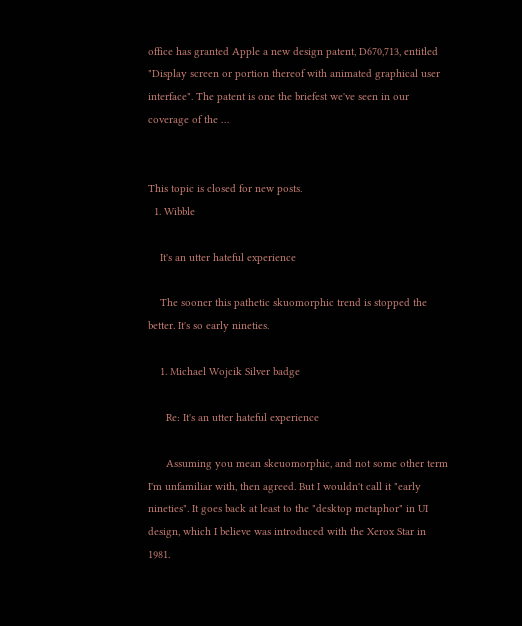office has granted Apple a new design patent, D670,713, entitled "Display screen or portion thereof with animated graphical user interface". The patent is one the briefest we've seen in our coverage of the …


This topic is closed for new posts.
  1. Wibble

    It's an utter hateful experience

    The sooner this pathetic skuomorphic trend is stopped the better. It's so early nineties.

    1. Michael Wojcik Silver badge

      Re: It's an utter hateful experience

      Assuming you mean skeuomorphic, and not some other term I'm unfamiliar with, then agreed. But I wouldn't call it "early nineties". It goes back at least to the "desktop metaphor" in UI design, which I believe was introduced with the Xerox Star in 1981.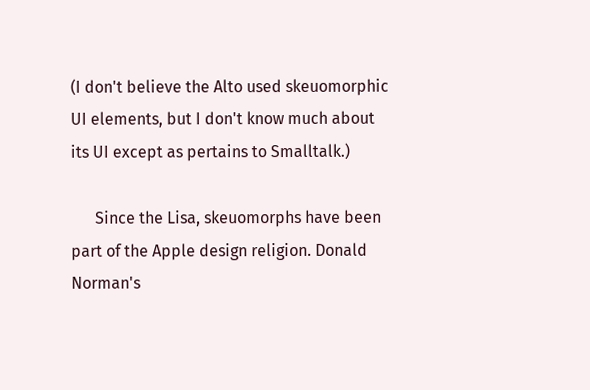(I don't believe the Alto used skeuomorphic UI elements, but I don't know much about its UI except as pertains to Smalltalk.)

      Since the Lisa, skeuomorphs have been part of the Apple design religion. Donald Norman's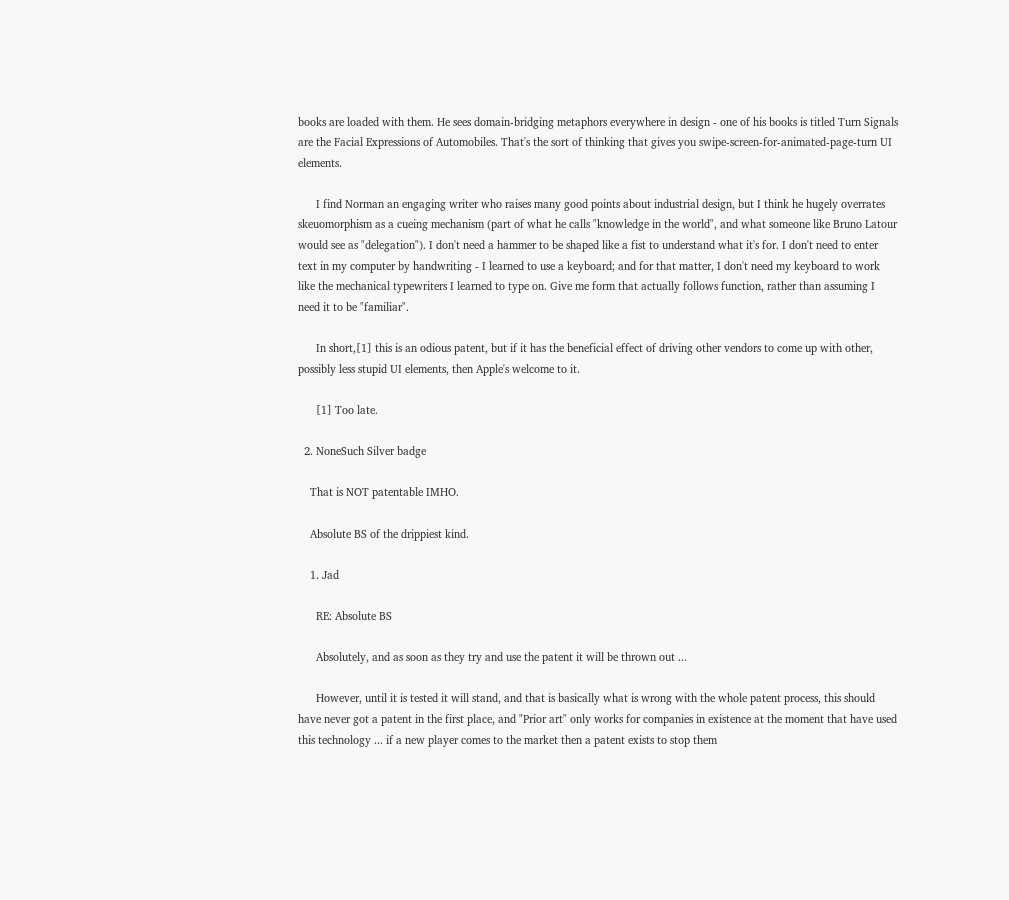books are loaded with them. He sees domain-bridging metaphors everywhere in design - one of his books is titled Turn Signals are the Facial Expressions of Automobiles. That's the sort of thinking that gives you swipe-screen-for-animated-page-turn UI elements.

      I find Norman an engaging writer who raises many good points about industrial design, but I think he hugely overrates skeuomorphism as a cueing mechanism (part of what he calls "knowledge in the world", and what someone like Bruno Latour would see as "delegation"). I don't need a hammer to be shaped like a fist to understand what it's for. I don't need to enter text in my computer by handwriting - I learned to use a keyboard; and for that matter, I don't need my keyboard to work like the mechanical typewriters I learned to type on. Give me form that actually follows function, rather than assuming I need it to be "familiar".

      In short,[1] this is an odious patent, but if it has the beneficial effect of driving other vendors to come up with other, possibly less stupid UI elements, then Apple's welcome to it.

      [1] Too late.

  2. NoneSuch Silver badge

    That is NOT patentable IMHO.

    Absolute BS of the drippiest kind.

    1. Jad

      RE: Absolute BS

      Absolutely, and as soon as they try and use the patent it will be thrown out ...

      However, until it is tested it will stand, and that is basically what is wrong with the whole patent process, this should have never got a patent in the first place, and "Prior art" only works for companies in existence at the moment that have used this technology ... if a new player comes to the market then a patent exists to stop them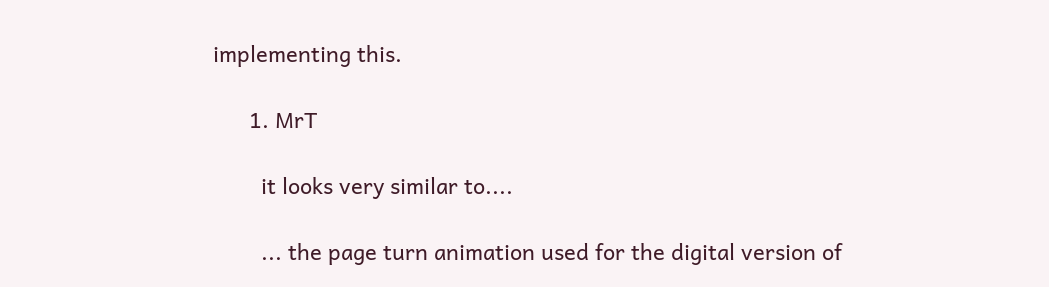implementing this.

      1. MrT

        it looks very similar to....

        ... the page turn animation used for the digital version of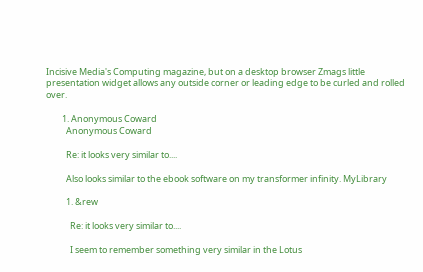Incisive Media's Computing magazine, but on a desktop browser Zmags little presentation widget allows any outside corner or leading edge to be curled and rolled over.

        1. Anonymous Coward
          Anonymous Coward

          Re: it looks very similar to....

          Also looks similar to the ebook software on my transformer infinity. MyLibrary

          1. &rew

            Re: it looks very similar to....

            I seem to remember something very similar in the Lotus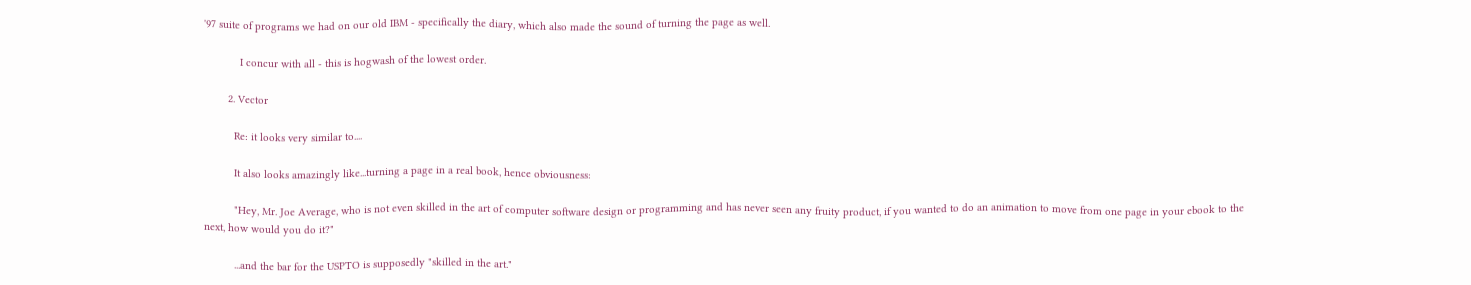'97 suite of programs we had on our old IBM - specifically the diary, which also made the sound of turning the page as well.

            I concur with all - this is hogwash of the lowest order.

        2. Vector

          Re: it looks very similar to....

          It also looks amazingly like...turning a page in a real book, hence obviousness:

          "Hey, Mr. Joe Average, who is not even skilled in the art of computer software design or programming and has never seen any fruity product, if you wanted to do an animation to move from one page in your ebook to the next, how would you do it?"

          ...and the bar for the USPTO is supposedly "skilled in the art."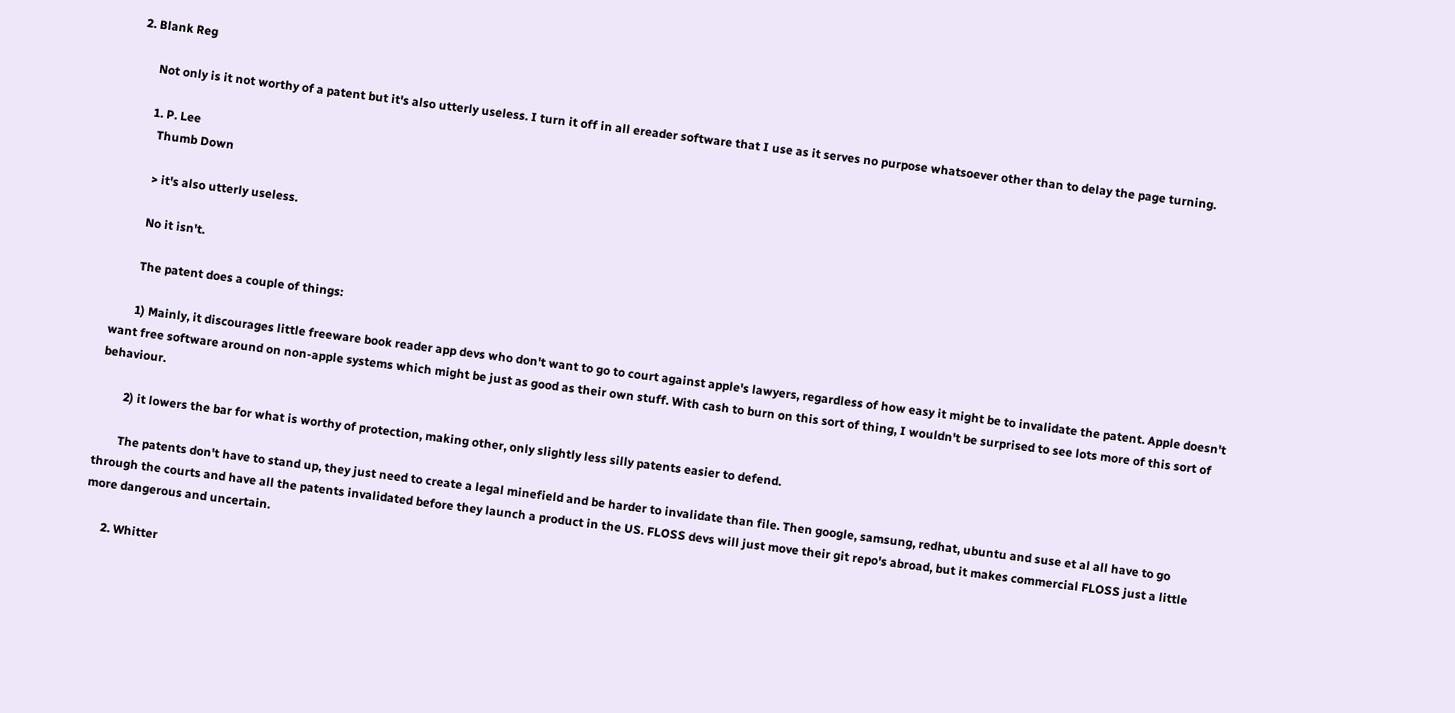2. Blank Reg

      Not only is it not worthy of a patent but it's also utterly useless. I turn it off in all ereader software that I use as it serves no purpose whatsoever other than to delay the page turning.

      1. P. Lee
        Thumb Down

        > it's also utterly useless.

        No it isn't.

        The patent does a couple of things:

        1) Mainly, it discourages little freeware book reader app devs who don't want to go to court against apple's lawyers, regardless of how easy it might be to invalidate the patent. Apple doesn't want free software around on non-apple systems which might be just as good as their own stuff. With cash to burn on this sort of thing, I wouldn't be surprised to see lots more of this sort of behaviour.

        2) it lowers the bar for what is worthy of protection, making other, only slightly less silly patents easier to defend.

        The patents don't have to stand up, they just need to create a legal minefield and be harder to invalidate than file. Then google, samsung, redhat, ubuntu and suse et al all have to go through the courts and have all the patents invalidated before they launch a product in the US. FLOSS devs will just move their git repo's abroad, but it makes commercial FLOSS just a little more dangerous and uncertain.

      2. Whitter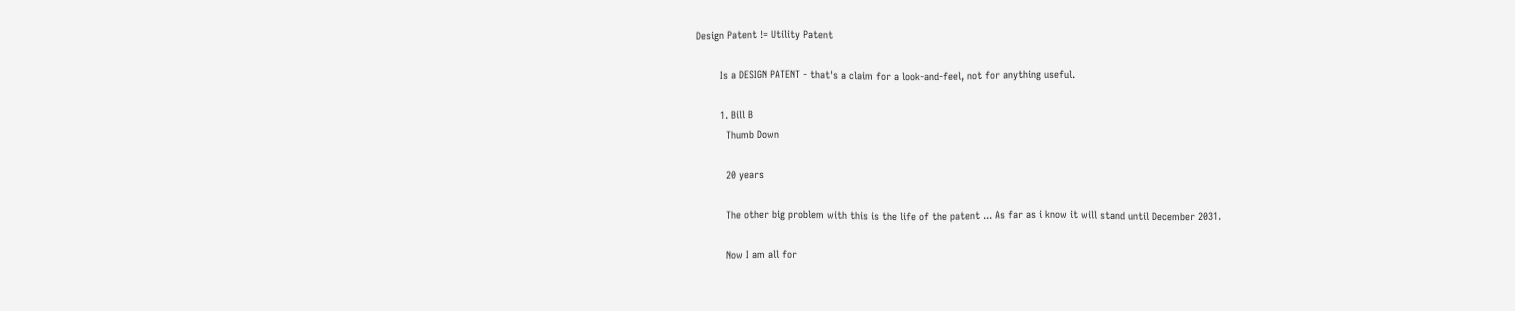Design Patent != Utility Patent

        Is a DESIGN PATENT - that's a claim for a look-and-feel, not for anything useful.

        1. Bill B
          Thumb Down

          20 years

          The other big problem with this is the life of the patent ... As far as i know it will stand until December 2031.

          Now I am all for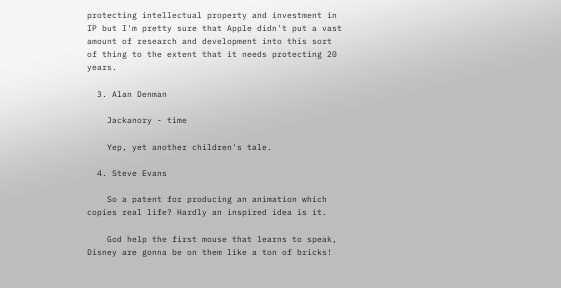protecting intellectual property and investment in IP but I'm pretty sure that Apple didn't put a vast amount of research and development into this sort of thing to the extent that it needs protecting 20 years.

  3. Alan Denman

    Jackanory - time

    Yep, yet another children's tale.

  4. Steve Evans

    So a patent for producing an animation which copies real life? Hardly an inspired idea is it.

    God help the first mouse that learns to speak, Disney are gonna be on them like a ton of bricks!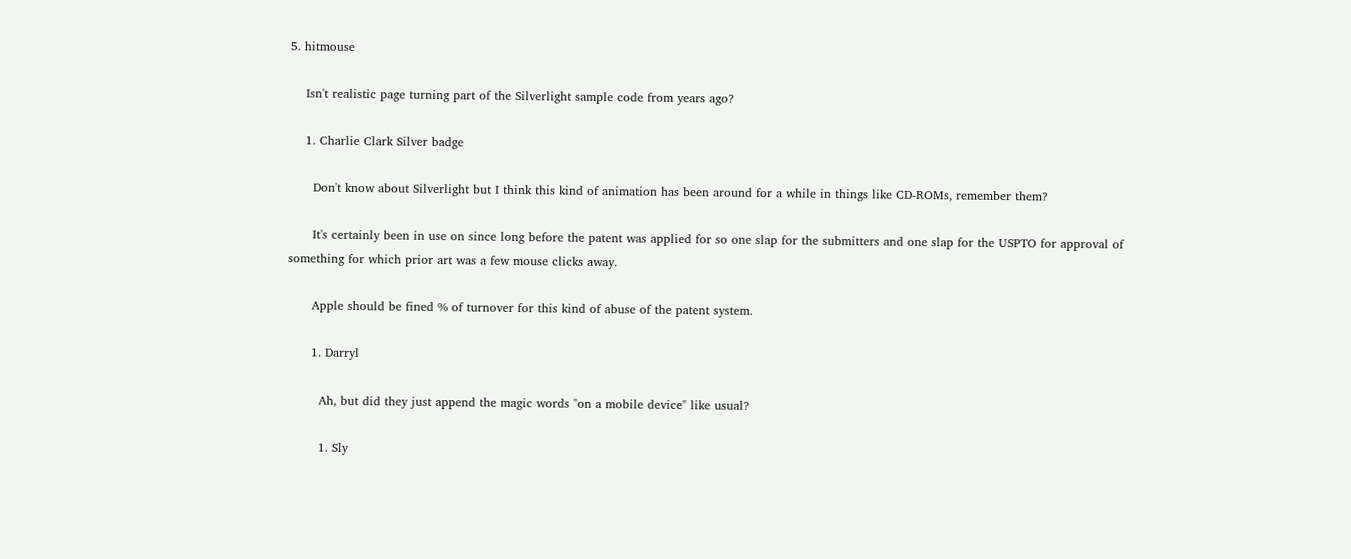5. hitmouse

    Isn't realistic page turning part of the Silverlight sample code from years ago?

    1. Charlie Clark Silver badge

      Don't know about Silverlight but I think this kind of animation has been around for a while in things like CD-ROMs, remember them?

      It's certainly been in use on since long before the patent was applied for so one slap for the submitters and one slap for the USPTO for approval of something for which prior art was a few mouse clicks away.

      Apple should be fined % of turnover for this kind of abuse of the patent system.

      1. Darryl

        Ah, but did they just append the magic words "on a mobile device" like usual?

        1. Sly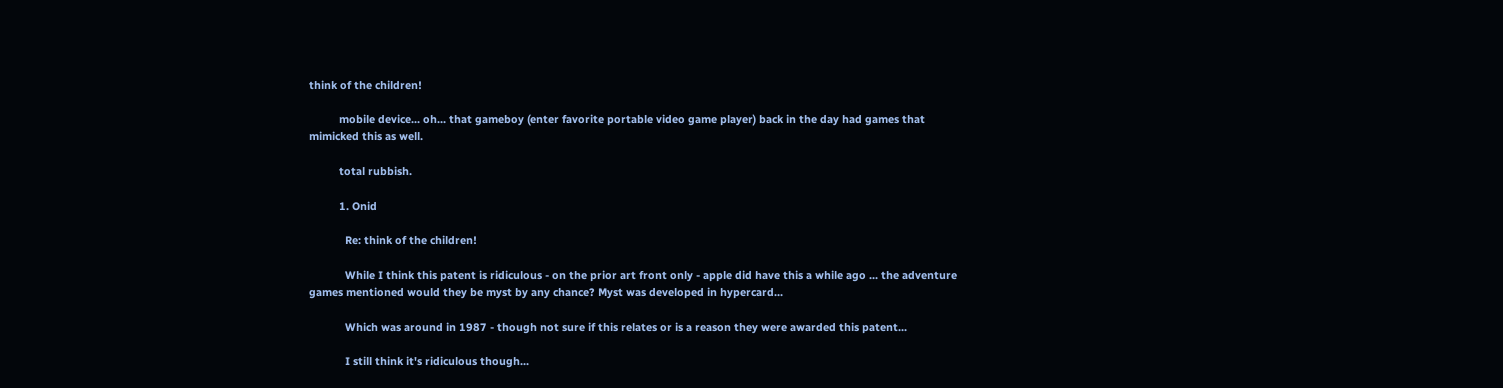think of the children!

          mobile device... oh... that gameboy (enter favorite portable video game player) back in the day had games that mimicked this as well.

          total rubbish.

          1. Onid

            Re: think of the children!

            While I think this patent is ridiculous - on the prior art front only - apple did have this a while ago ... the adventure games mentioned would they be myst by any chance? Myst was developed in hypercard...

            Which was around in 1987 - though not sure if this relates or is a reason they were awarded this patent...

            I still think it's ridiculous though...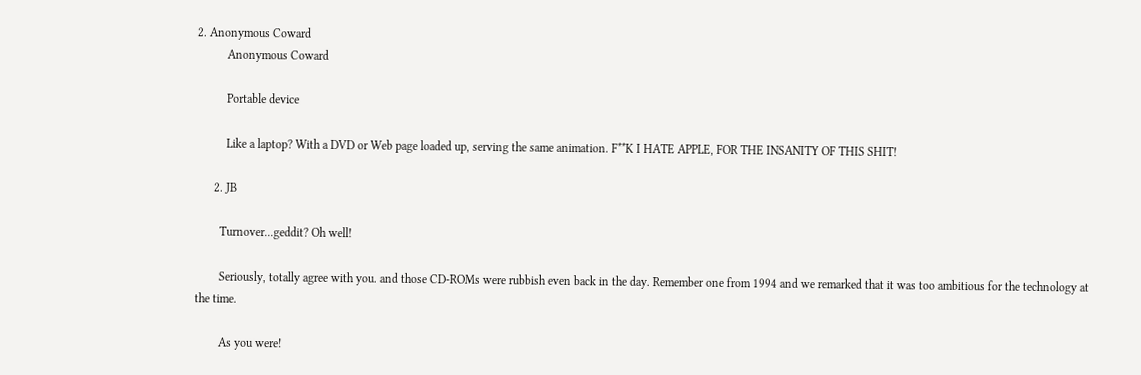2. Anonymous Coward
          Anonymous Coward

          Portable device

          Like a laptop? With a DVD or Web page loaded up, serving the same animation. F**K I HATE APPLE, FOR THE INSANITY OF THIS SHIT!

      2. JB

        Turnover...geddit? Oh well!

        Seriously, totally agree with you. and those CD-ROMs were rubbish even back in the day. Remember one from 1994 and we remarked that it was too ambitious for the technology at the time.

        As you were!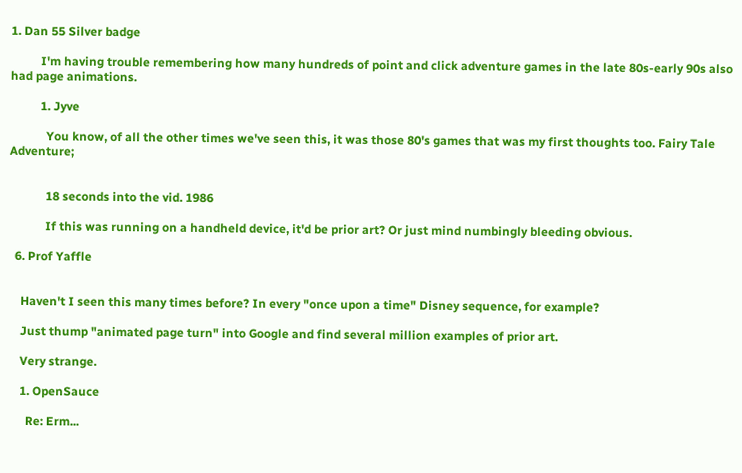1. Dan 55 Silver badge

          I'm having trouble remembering how many hundreds of point and click adventure games in the late 80s-early 90s also had page animations.

          1. Jyve

            You know, of all the other times we've seen this, it was those 80's games that was my first thoughts too. Fairy Tale Adventure;


            18 seconds into the vid. 1986

            If this was running on a handheld device, it'd be prior art? Or just mind numbingly bleeding obvious.

  6. Prof Yaffle


    Haven't I seen this many times before? In every "once upon a time" Disney sequence, for example?

    Just thump "animated page turn" into Google and find several million examples of prior art.

    Very strange.

    1. OpenSauce

      Re: Erm...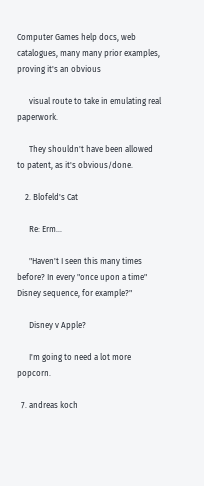Computer Games help docs, web catalogues, many many prior examples, proving it's an obvious

      visual route to take in emulating real paperwork.

      They shouldn't have been allowed to patent, as it's obvious/done.

    2. Blofeld's Cat

      Re: Erm...

      "Haven't I seen this many times before? In every "once upon a time" Disney sequence, for example?"

      Disney v Apple?

      I'm going to need a lot more popcorn.

  7. andreas koch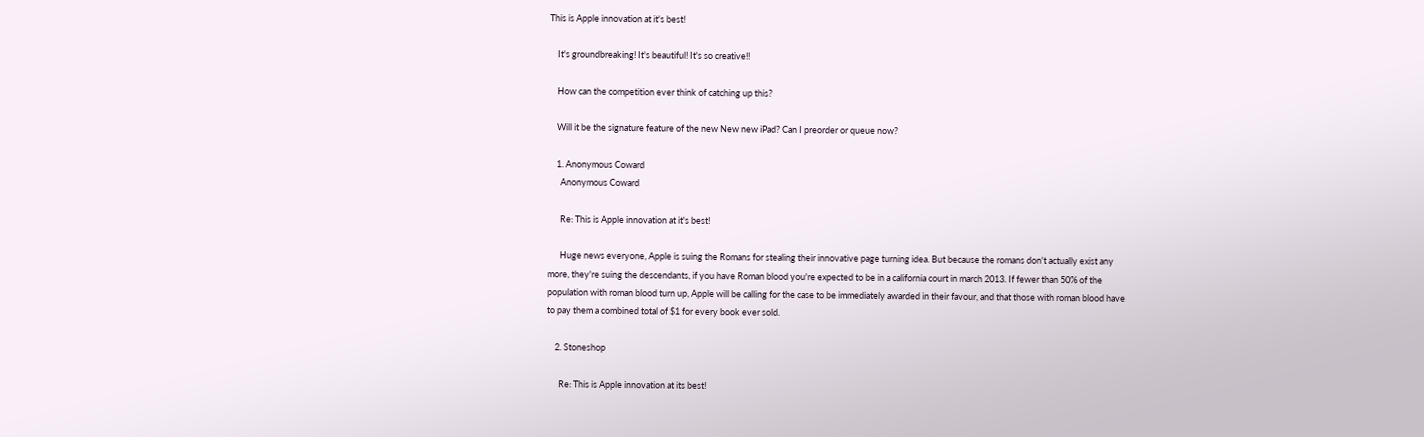This is Apple innovation at it's best!

    It's groundbreaking! It's beautiful! It's so creative!!

    How can the competition ever think of catching up this?

    Will it be the signature feature of the new New new iPad? Can I preorder or queue now?

    1. Anonymous Coward
      Anonymous Coward

      Re: This is Apple innovation at it's best!

      Huge news everyone, Apple is suing the Romans for stealing their innovative page turning idea. But because the romans don't actually exist any more, they're suing the descendants, if you have Roman blood you're expected to be in a california court in march 2013. If fewer than 50% of the population with roman blood turn up, Apple will be calling for the case to be immediately awarded in their favour, and that those with roman blood have to pay them a combined total of $1 for every book ever sold.

    2. Stoneshop

      Re: This is Apple innovation at its best!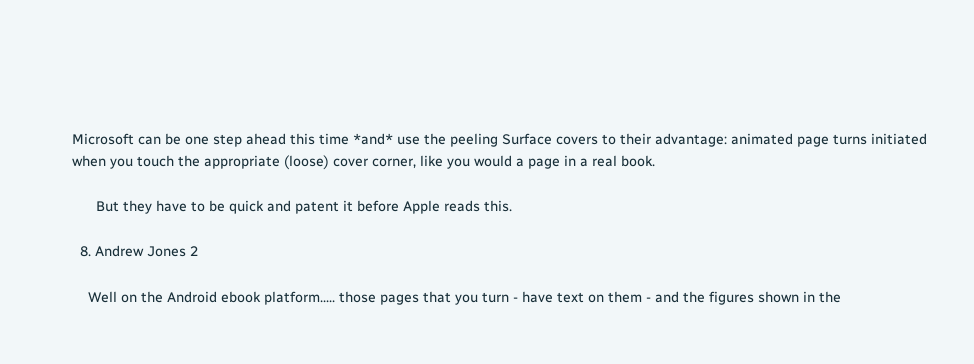Microsoft can be one step ahead this time *and* use the peeling Surface covers to their advantage: animated page turns initiated when you touch the appropriate (loose) cover corner, like you would a page in a real book.

      But they have to be quick and patent it before Apple reads this.

  8. Andrew Jones 2

    Well on the Android ebook platform..... those pages that you turn - have text on them - and the figures shown in the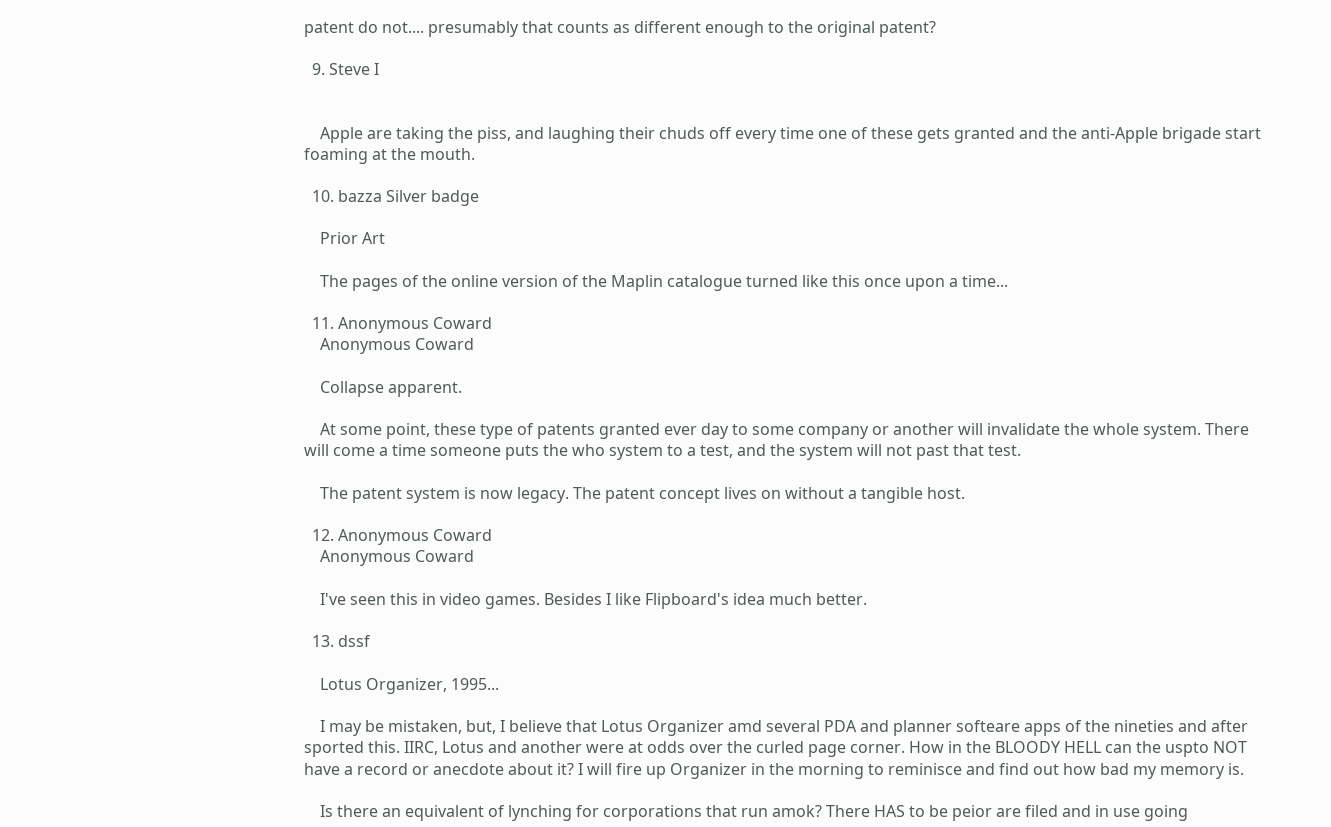patent do not.... presumably that counts as different enough to the original patent?

  9. Steve I


    Apple are taking the piss, and laughing their chuds off every time one of these gets granted and the anti-Apple brigade start foaming at the mouth.

  10. bazza Silver badge

    Prior Art

    The pages of the online version of the Maplin catalogue turned like this once upon a time...

  11. Anonymous Coward
    Anonymous Coward

    Collapse apparent.

    At some point, these type of patents granted ever day to some company or another will invalidate the whole system. There will come a time someone puts the who system to a test, and the system will not past that test.

    The patent system is now legacy. The patent concept lives on without a tangible host.

  12. Anonymous Coward
    Anonymous Coward

    I've seen this in video games. Besides I like Flipboard's idea much better.

  13. dssf

    Lotus Organizer, 1995...

    I may be mistaken, but, I believe that Lotus Organizer amd several PDA and planner softeare apps of the nineties and after sported this. IIRC, Lotus and another were at odds over the curled page corner. How in the BLOODY HELL can the uspto NOT have a record or anecdote about it? I will fire up Organizer in the morning to reminisce and find out how bad my memory is.

    Is there an equivalent of lynching for corporations that run amok? There HAS to be peior are filed and in use going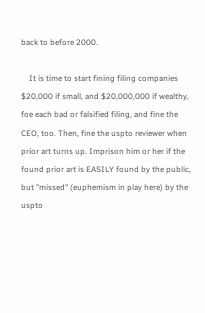back to before 2000.

    It is time to start fining filing companies $20,000 if small, and $20,000,000 if wealthy, foe each bad or falsified filing, and fine the CEO, too. Then, fine the uspto reviewer when prior art turns up. Imprison him or her if the found prior art is EASILY found by the public, but "missed" (euphemism in play here) by the uspto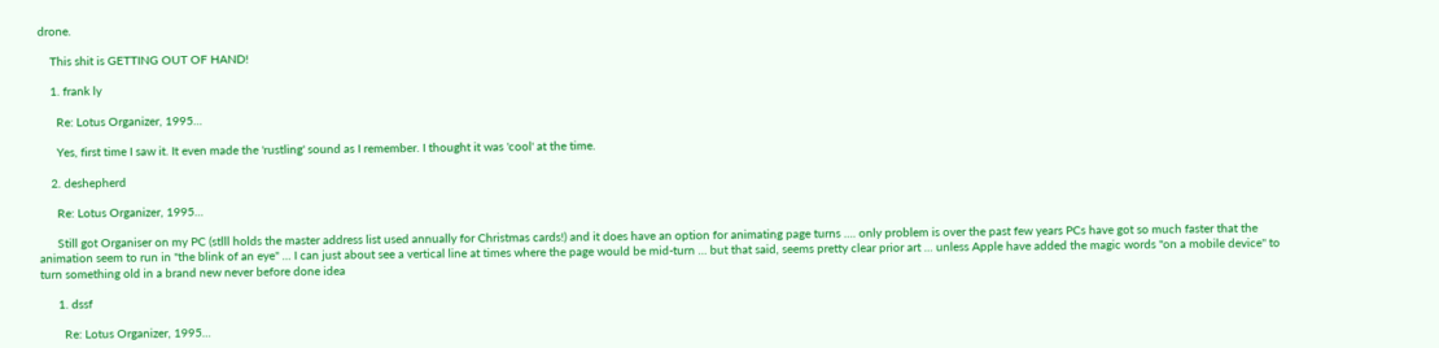drone.

    This shit is GETTING OUT OF HAND!

    1. frank ly

      Re: Lotus Organizer, 1995...

      Yes, first time I saw it. It even made the 'rustling' sound as I remember. I thought it was 'cool' at the time.

    2. deshepherd

      Re: Lotus Organizer, 1995...

      Still got Organiser on my PC (stlll holds the master address list used annually for Christmas cards!) and it does have an option for animating page turns .... only problem is over the past few years PCs have got so much faster that the animation seem to run in "the blink of an eye" ... I can just about see a vertical line at times where the page would be mid-turn ... but that said, seems pretty clear prior art ... unless Apple have added the magic words "on a mobile device" to turn something old in a brand new never before done idea

      1. dssf

        Re: Lotus Organizer, 1995...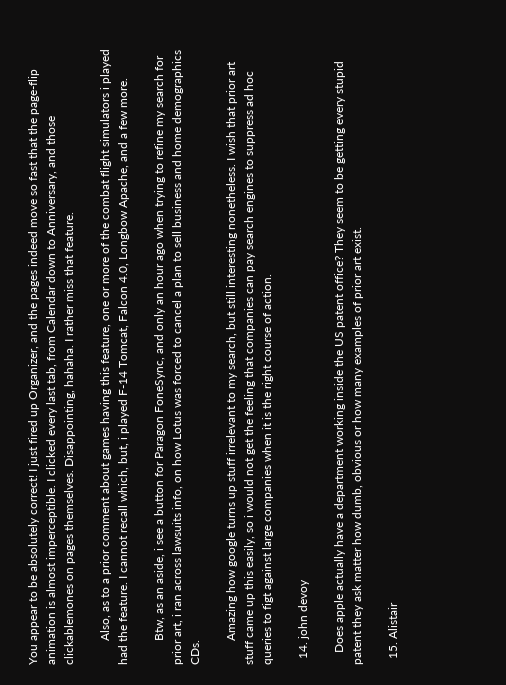You appear to be absolutely correct! I just fired up Organizer, and the pages indeed move so fast that the page-flip animation is almost imperceptible. I clicked every last tab, from Calendar down to Anniversary, and those clickablemones on pages themselves. Disappointing, hahaha. I rather miss that feature.

        Also, as to a prior comment about games having this feature, one or more of the combat flight simulators i played had the feature. I cannot recall which, but, i played F-14 Tomcat, Falcon 4.0, Longbow Apache, and a few more.

        Btw, as an aside, i see a button for Paragon FoneSync, and only an hour ago when trying to refine my search for prior art, i ran across lawsuits info, on how Lotus was forced to cancel a plan to sell business and home demographics CDs.

        Amazing how google turns up stuff irrelevant to my search, but still interesting nonetheless. I wish that prior art stuff came up this easily, so i would not get the feeling that companies can pay search engines to suppress ad hoc queries to figt against large companies when it is the right course of action.

  14. john devoy

    Does apple actually have a department working inside the US patent office? They seem to be getting every stupid patent they ask matter how dumb, obvious or how many examples of prior art exist.

  15. Alistair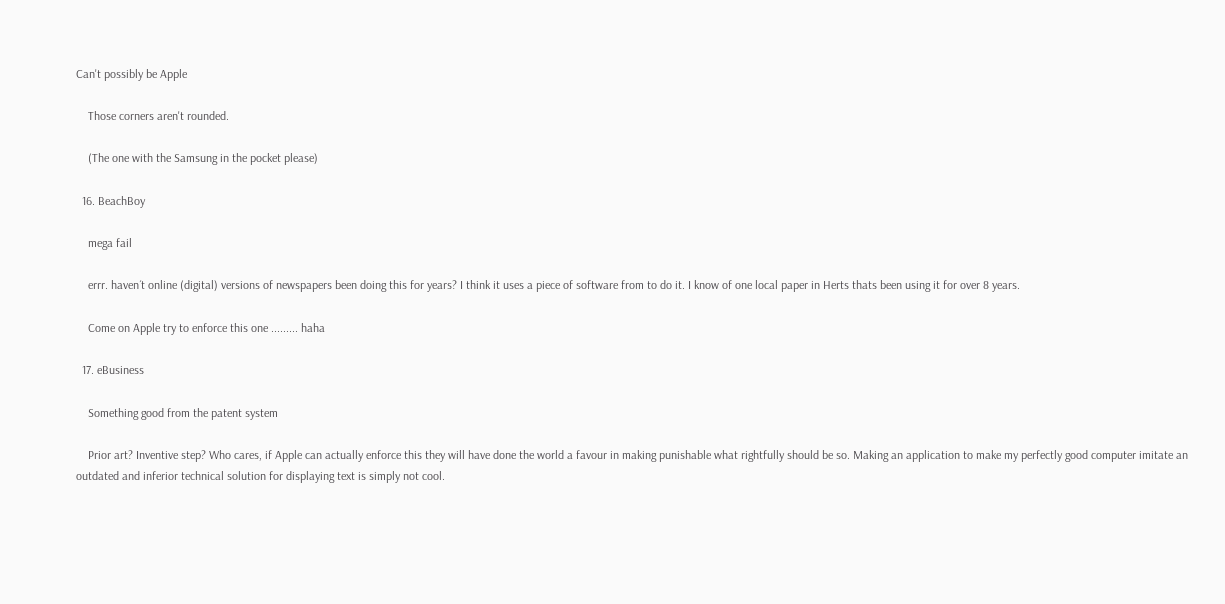Can't possibly be Apple

    Those corners aren't rounded.

    (The one with the Samsung in the pocket please)

  16. BeachBoy

    mega fail

    errr. haven´t online (digital) versions of newspapers been doing this for years? I think it uses a piece of software from to do it. I know of one local paper in Herts thats been using it for over 8 years.

    Come on Apple try to enforce this one ......... haha

  17. eBusiness

    Something good from the patent system

    Prior art? Inventive step? Who cares, if Apple can actually enforce this they will have done the world a favour in making punishable what rightfully should be so. Making an application to make my perfectly good computer imitate an outdated and inferior technical solution for displaying text is simply not cool.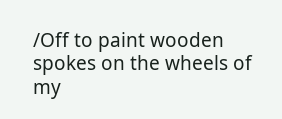/Off to paint wooden spokes on the wheels of my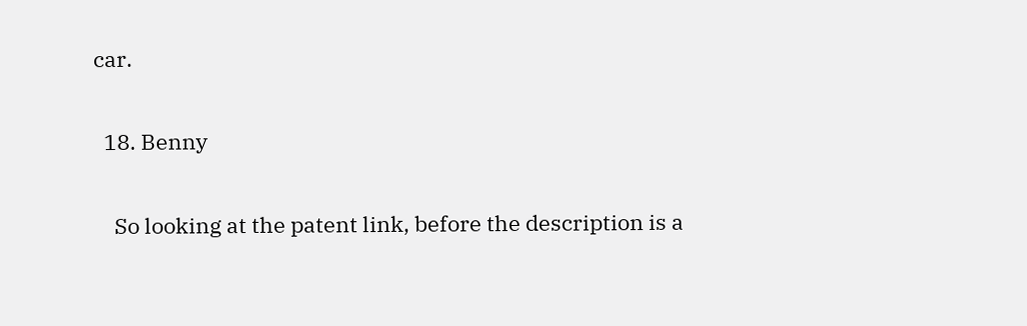car.

  18. Benny

    So looking at the patent link, before the description is a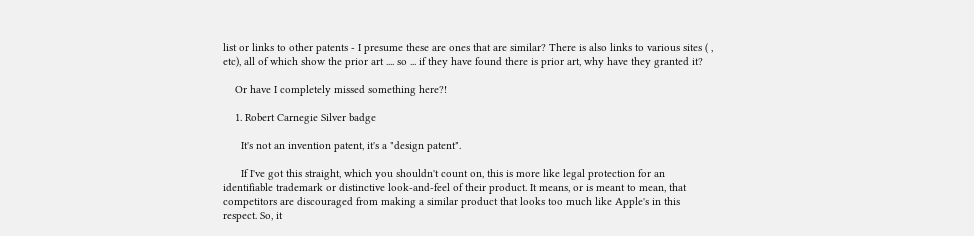list or links to other patents - I presume these are ones that are similar? There is also links to various sites ( , etc), all of which show the prior art .... so ... if they have found there is prior art, why have they granted it?

    Or have I completely missed something here?!

    1. Robert Carnegie Silver badge

      It's not an invention patent, it's a "design patent".

      If I've got this straight, which you shouldn't count on, this is more like legal protection for an identifiable trademark or distinctive look-and-feel of their product. It means, or is meant to mean, that competitors are discouraged from making a similar product that looks too much like Apple's in this respect. So, it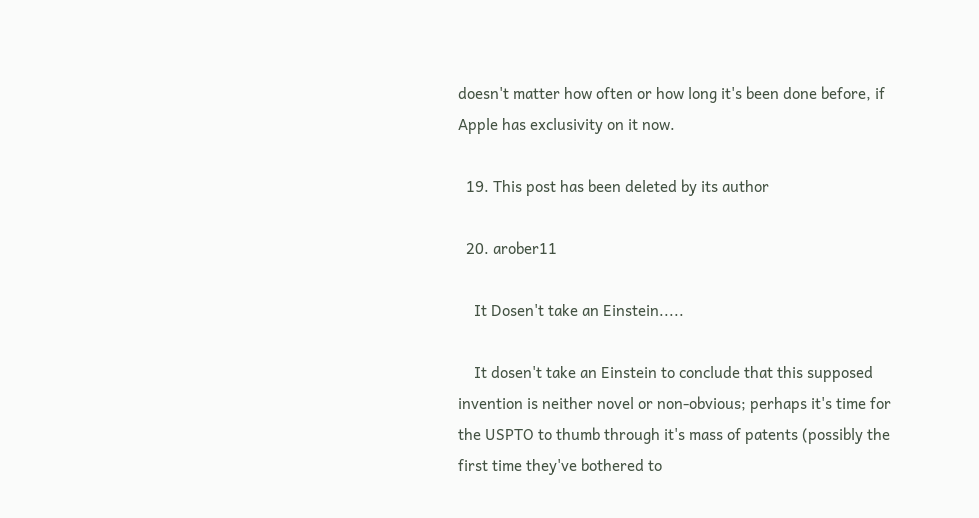doesn't matter how often or how long it's been done before, if Apple has exclusivity on it now.

  19. This post has been deleted by its author

  20. arober11

    It Dosen't take an Einstein.....

    It dosen't take an Einstein to conclude that this supposed invention is neither novel or non-obvious; perhaps it's time for the USPTO to thumb through it's mass of patents (possibly the first time they've bothered to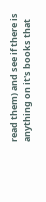read them) and see if there is anything on it's books that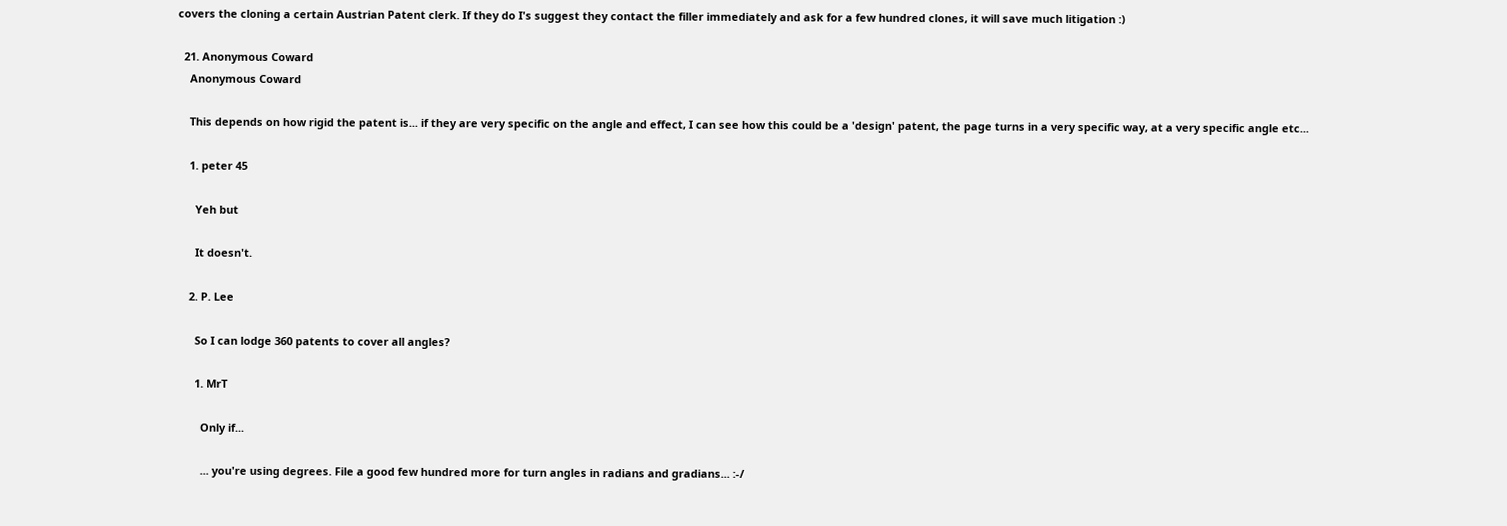covers the cloning a certain Austrian Patent clerk. If they do I's suggest they contact the filler immediately and ask for a few hundred clones, it will save much litigation :)

  21. Anonymous Coward
    Anonymous Coward

    This depends on how rigid the patent is... if they are very specific on the angle and effect, I can see how this could be a 'design' patent, the page turns in a very specific way, at a very specific angle etc...

    1. peter 45

      Yeh but

      It doesn't.

    2. P. Lee

      So I can lodge 360 patents to cover all angles?

      1. MrT

        Only if...

        ... you're using degrees. File a good few hundred more for turn angles in radians and gradians... :-/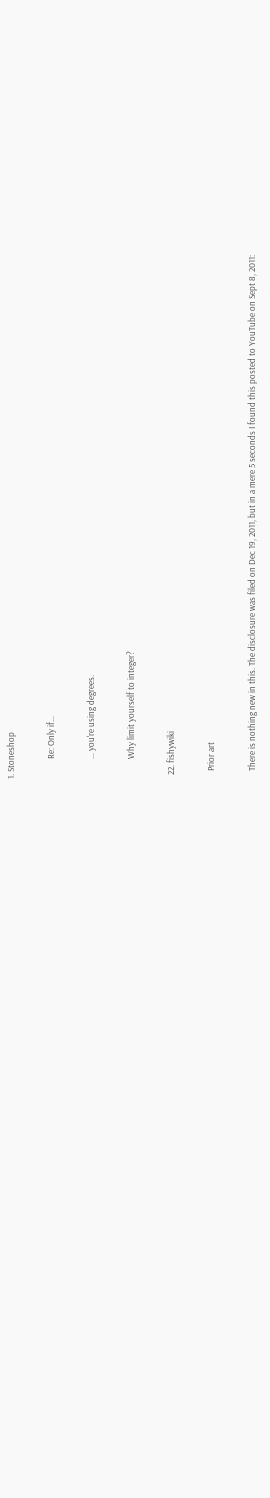1. Stoneshop

          Re: Only if...

          ... you're using degrees.

          Why limit yourself to integer?

  22. fishywiki

    Prior art

    There is nothing new in this. The disclosure was filed on Dec 19, 2011, but in a mere 5 seconds I found this posted to YouTube on Sept 8, 2011: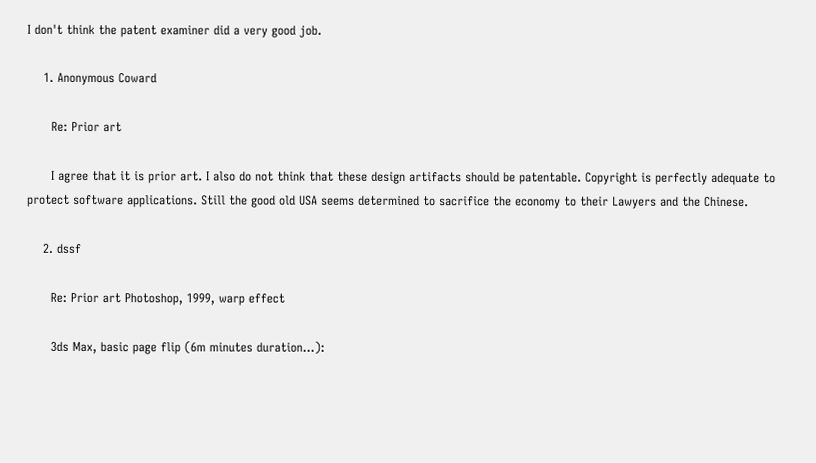I don't think the patent examiner did a very good job.

    1. Anonymous Coward

      Re: Prior art

      I agree that it is prior art. I also do not think that these design artifacts should be patentable. Copyright is perfectly adequate to protect software applications. Still the good old USA seems determined to sacrifice the economy to their Lawyers and the Chinese.

    2. dssf

      Re: Prior art Photoshop, 1999, warp effect

      3ds Max, basic page flip (6m minutes duration...):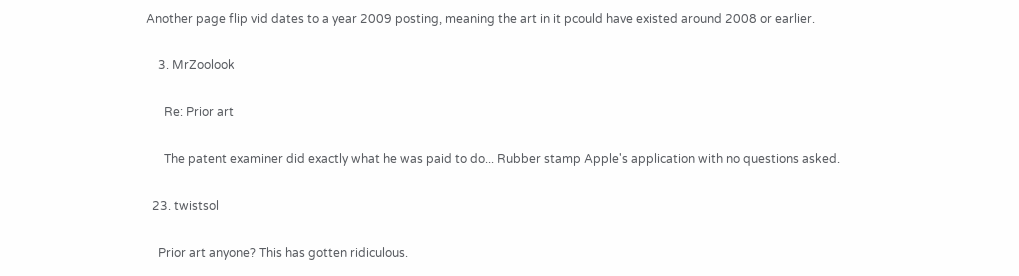Another page flip vid dates to a year 2009 posting, meaning the art in it pcould have existed around 2008 or earlier.

    3. MrZoolook

      Re: Prior art

      The patent examiner did exactly what he was paid to do... Rubber stamp Apple's application with no questions asked.

  23. twistsol

    Prior art anyone? This has gotten ridiculous.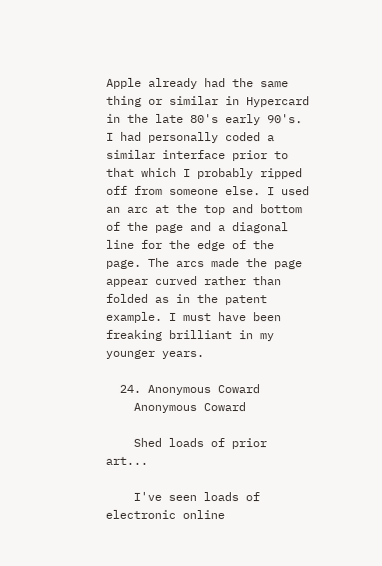Apple already had the same thing or similar in Hypercard in the late 80's early 90's. I had personally coded a similar interface prior to that which I probably ripped off from someone else. I used an arc at the top and bottom of the page and a diagonal line for the edge of the page. The arcs made the page appear curved rather than folded as in the patent example. I must have been freaking brilliant in my younger years.

  24. Anonymous Coward
    Anonymous Coward

    Shed loads of prior art...

    I've seen loads of electronic online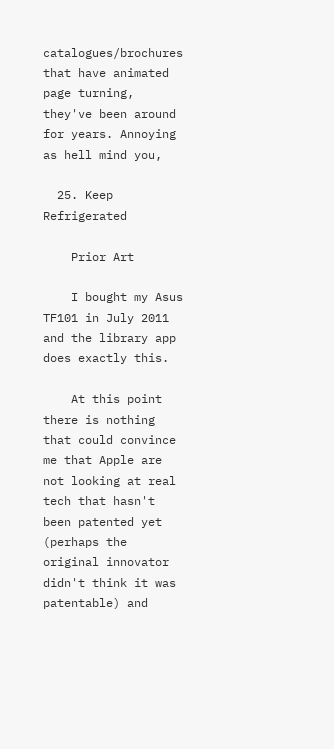catalogues/brochures that have animated page turning, they've been around for years. Annoying as hell mind you,

  25. Keep Refrigerated

    Prior Art

    I bought my Asus TF101 in July 2011 and the library app does exactly this.

    At this point there is nothing that could convince me that Apple are not looking at real tech that hasn't been patented yet (perhaps the original innovator didn't think it was patentable) and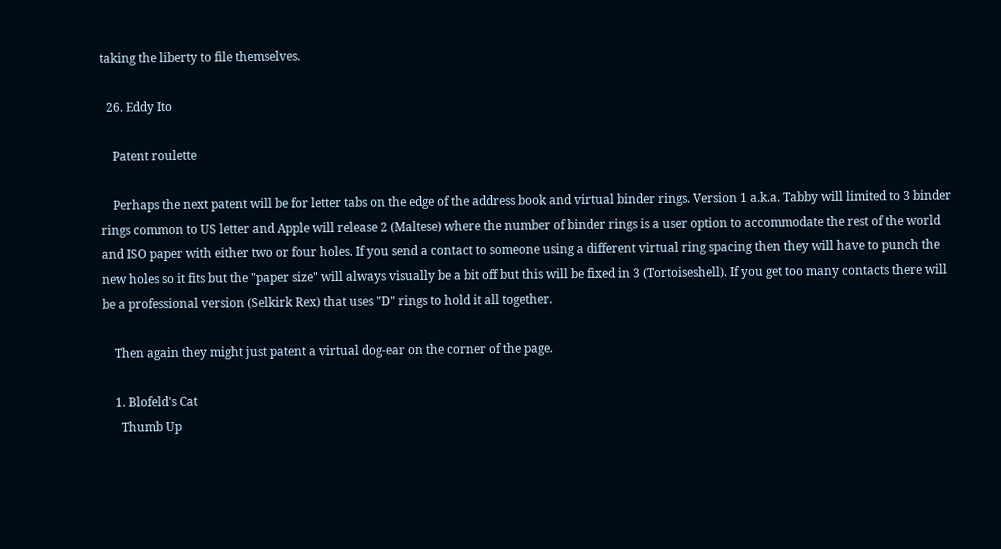taking the liberty to file themselves.

  26. Eddy Ito

    Patent roulette

    Perhaps the next patent will be for letter tabs on the edge of the address book and virtual binder rings. Version 1 a.k.a. Tabby will limited to 3 binder rings common to US letter and Apple will release 2 (Maltese) where the number of binder rings is a user option to accommodate the rest of the world and ISO paper with either two or four holes. If you send a contact to someone using a different virtual ring spacing then they will have to punch the new holes so it fits but the "paper size" will always visually be a bit off but this will be fixed in 3 (Tortoiseshell). If you get too many contacts there will be a professional version (Selkirk Rex) that uses "D" rings to hold it all together.

    Then again they might just patent a virtual dog-ear on the corner of the page.

    1. Blofeld's Cat
      Thumb Up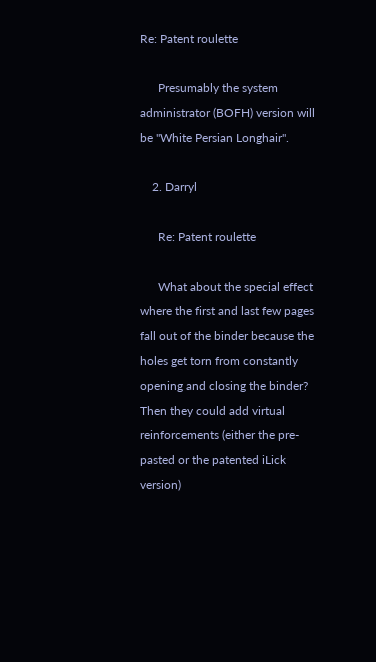Re: Patent roulette

      Presumably the system administrator (BOFH) version will be "White Persian Longhair".

    2. Darryl

      Re: Patent roulette

      What about the special effect where the first and last few pages fall out of the binder because the holes get torn from constantly opening and closing the binder? Then they could add virtual reinforcements (either the pre-pasted or the patented iLick version)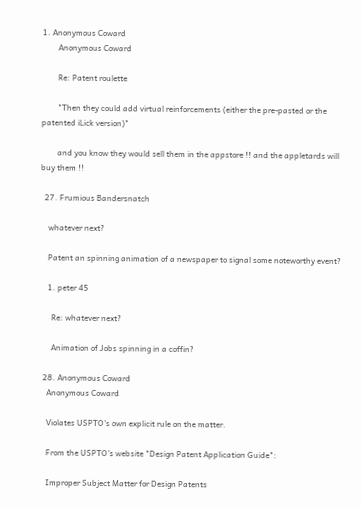1. Anonymous Coward
        Anonymous Coward

        Re: Patent roulette

        "Then they could add virtual reinforcements (either the pre-pasted or the patented iLick version)"

        and you know they would sell them in the appstore !! and the appletards will buy them !!

  27. Frumious Bandersnatch

    whatever next?

    Patent an spinning animation of a newspaper to signal some noteworthy event?

    1. peter 45

      Re: whatever next?

      Animation of Jobs spinning in a coffin?

  28. Anonymous Coward
    Anonymous Coward

    Violates USPTO's own explicit rule on the matter.

    From the USPTO's website "Design Patent Application Guide":

    Improper Subject Matter for Design Patents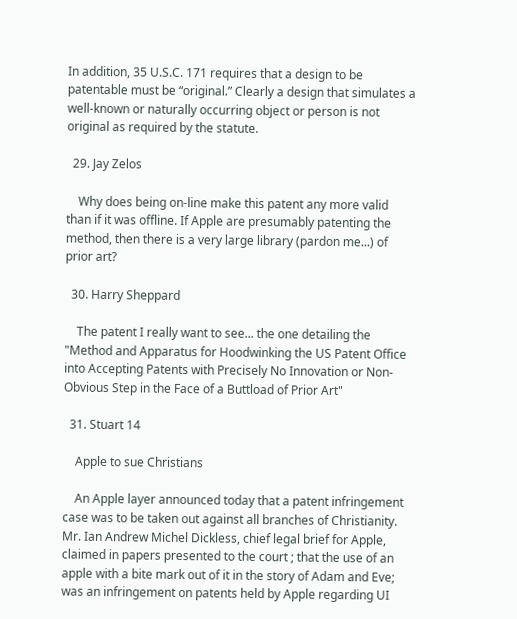In addition, 35 U.S.C. 171 requires that a design to be patentable must be “original.” Clearly a design that simulates a well-known or naturally occurring object or person is not original as required by the statute.

  29. Jay Zelos

    Why does being on-line make this patent any more valid than if it was offline. If Apple are presumably patenting the method, then there is a very large library (pardon me...) of prior art?

  30. Harry Sheppard

    The patent I really want to see... the one detailing the "Method and Apparatus for Hoodwinking the US Patent Office into Accepting Patents with Precisely No Innovation or Non-Obvious Step in the Face of a Buttload of Prior Art"

  31. Stuart 14

    Apple to sue Christians

    An Apple layer announced today that a patent infringement case was to be taken out against all branches of Christianity. Mr. Ian Andrew Michel Dickless, chief legal brief for Apple, claimed in papers presented to the court ; that the use of an apple with a bite mark out of it in the story of Adam and Eve; was an infringement on patents held by Apple regarding UI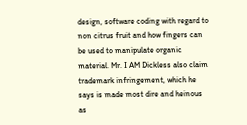design, software coding with regard to non citrus fruit and how fingers can be used to manipulate organic material. Mr. I AM Dickless also claim trademark infringement, which he says is made most dire and heinous as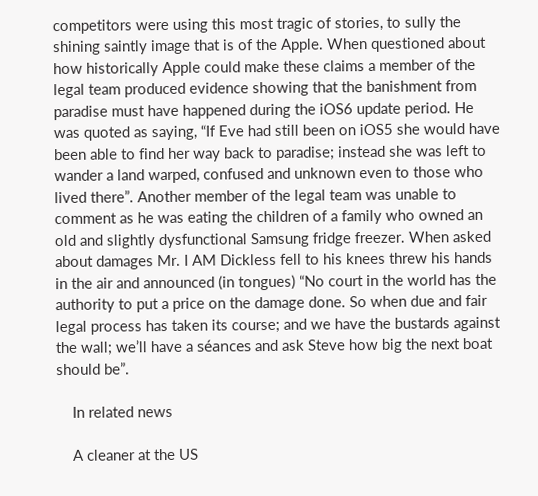competitors were using this most tragic of stories, to sully the shining saintly image that is of the Apple. When questioned about how historically Apple could make these claims a member of the legal team produced evidence showing that the banishment from paradise must have happened during the iOS6 update period. He was quoted as saying, “If Eve had still been on iOS5 she would have been able to find her way back to paradise; instead she was left to wander a land warped, confused and unknown even to those who lived there”. Another member of the legal team was unable to comment as he was eating the children of a family who owned an old and slightly dysfunctional Samsung fridge freezer. When asked about damages Mr. I AM Dickless fell to his knees threw his hands in the air and announced (in tongues) “No court in the world has the authority to put a price on the damage done. So when due and fair legal process has taken its course; and we have the bustards against the wall; we’ll have a séances and ask Steve how big the next boat should be”.

    In related news

    A cleaner at the US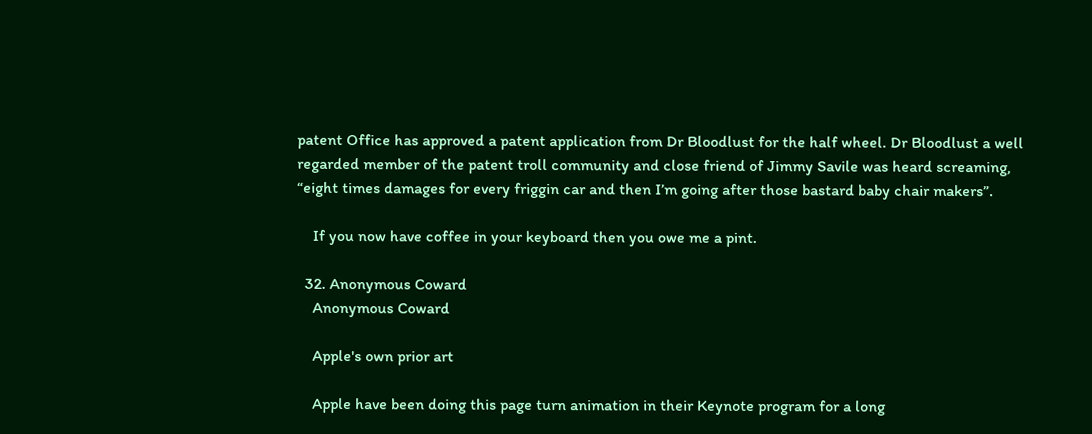patent Office has approved a patent application from Dr Bloodlust for the half wheel. Dr Bloodlust a well regarded member of the patent troll community and close friend of Jimmy Savile was heard screaming, “eight times damages for every friggin car and then I’m going after those bastard baby chair makers”.

    If you now have coffee in your keyboard then you owe me a pint.

  32. Anonymous Coward
    Anonymous Coward

    Apple's own prior art

    Apple have been doing this page turn animation in their Keynote program for a long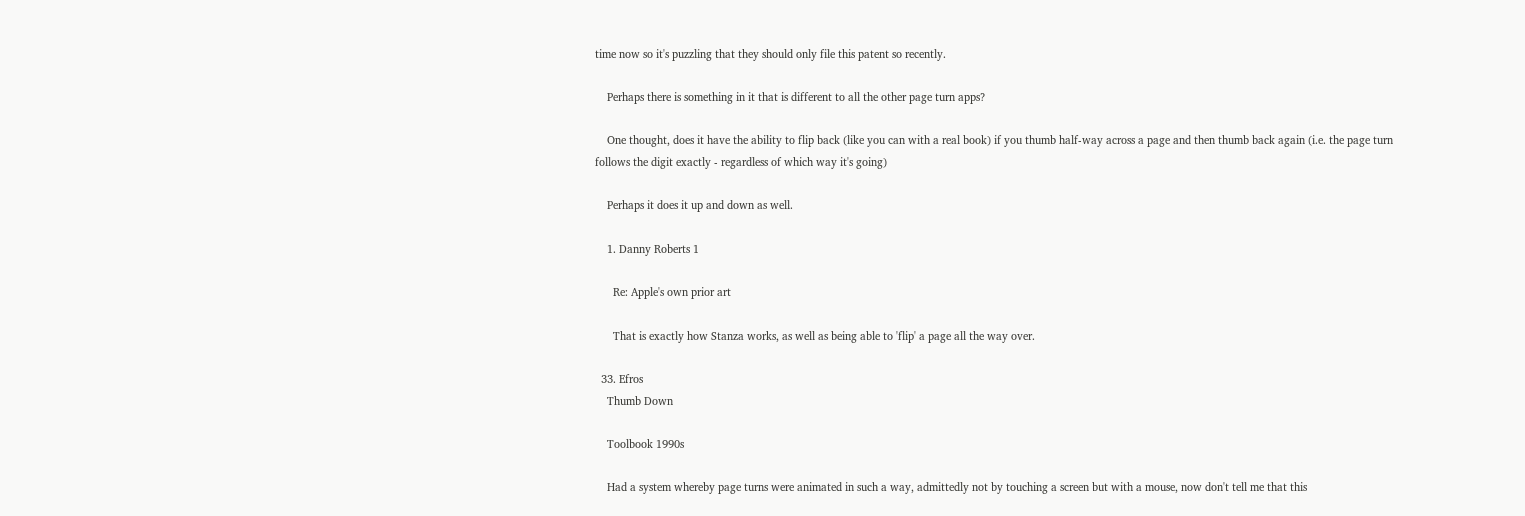time now so it's puzzling that they should only file this patent so recently.

    Perhaps there is something in it that is different to all the other page turn apps?

    One thought, does it have the ability to flip back (like you can with a real book) if you thumb half-way across a page and then thumb back again (i.e. the page turn follows the digit exactly - regardless of which way it's going)

    Perhaps it does it up and down as well.

    1. Danny Roberts 1

      Re: Apple's own prior art

      That is exactly how Stanza works, as well as being able to 'flip' a page all the way over.

  33. Efros
    Thumb Down

    Toolbook 1990s

    Had a system whereby page turns were animated in such a way, admittedly not by touching a screen but with a mouse, now don't tell me that this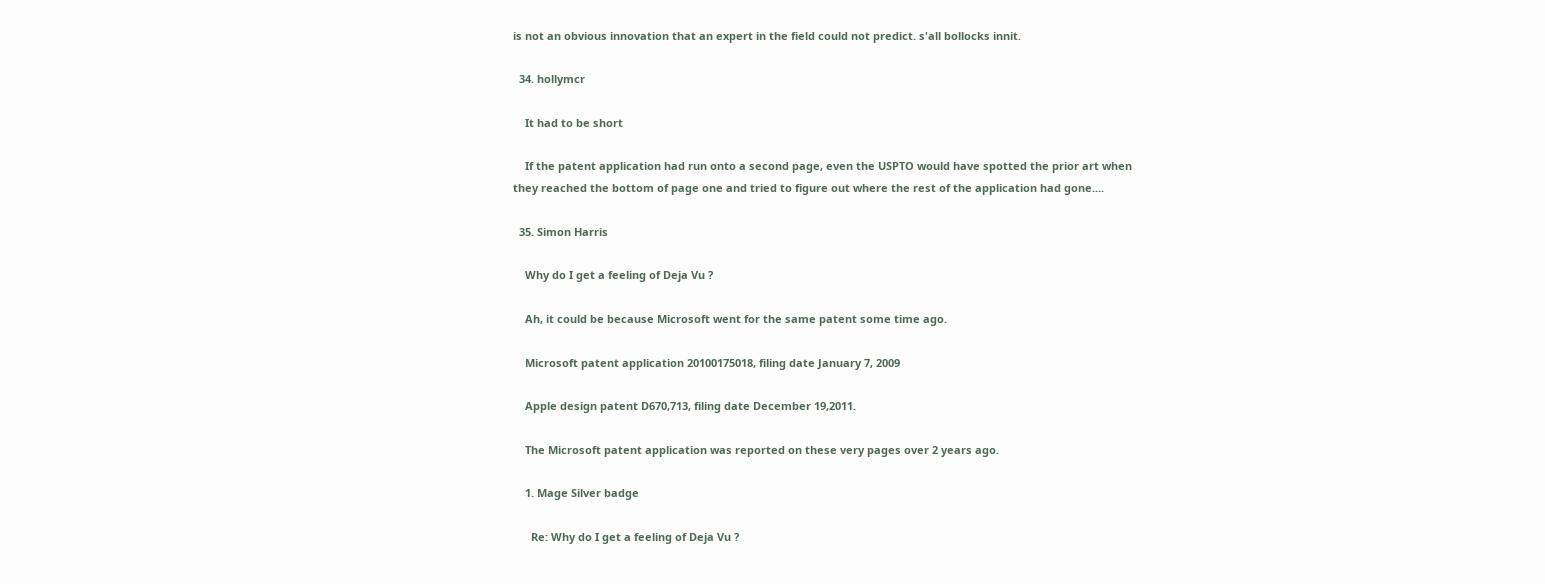is not an obvious innovation that an expert in the field could not predict. s'all bollocks innit.

  34. hollymcr

    It had to be short

    If the patent application had run onto a second page, even the USPTO would have spotted the prior art when they reached the bottom of page one and tried to figure out where the rest of the application had gone....

  35. Simon Harris

    Why do I get a feeling of Deja Vu ?

    Ah, it could be because Microsoft went for the same patent some time ago.

    Microsoft patent application 20100175018, filing date January 7, 2009

    Apple design patent D670,713, filing date December 19,2011.

    The Microsoft patent application was reported on these very pages over 2 years ago.

    1. Mage Silver badge

      Re: Why do I get a feeling of Deja Vu ?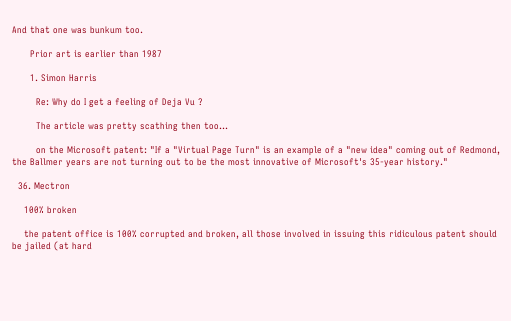And that one was bunkum too.

      Prior art is earlier than 1987

      1. Simon Harris

        Re: Why do I get a feeling of Deja Vu ?

        The article was pretty scathing then too...

        on the Microsoft patent: "If a "Virtual Page Turn" is an example of a "new idea" coming out of Redmond, the Ballmer years are not turning out to be the most innovative of Microsoft's 35-year history."

  36. Mectron

    100% broken

    the patent office is 100% corrupted and broken, all those involved in issuing this ridiculous patent should be jailed (at hard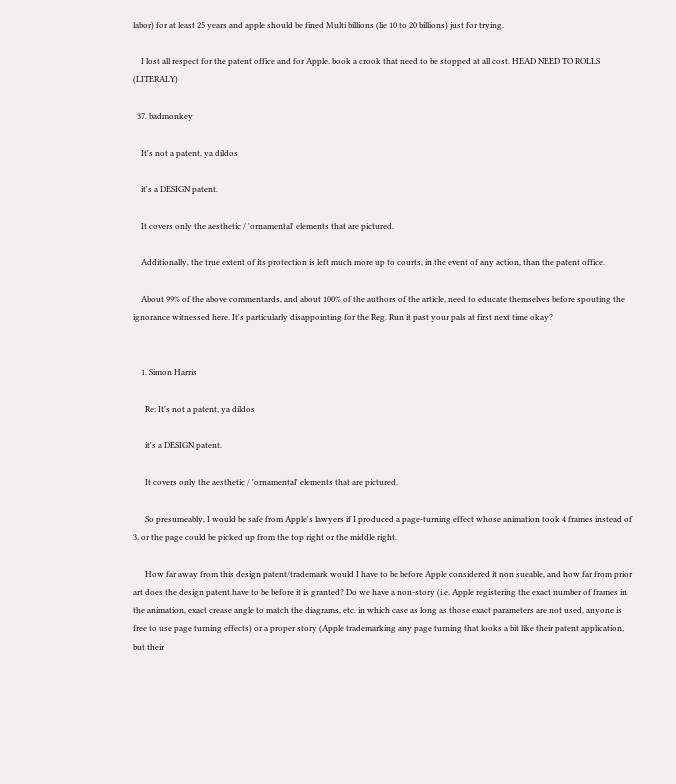labor) for at least 25 years and apple should be fined Multi billions (lie 10 to 20 billions) just for trying.

    I lost all respect for the patent office and for Apple. book a crook that need to be stopped at all cost. HEAD NEED TO ROLLS (LITERALY)

  37. badmonkey

    It's not a patent, ya dildos

    it's a DESIGN patent.

    It covers only the aesthetic / 'ornamental' elements that are pictured.

    Additionally, the true extent of its protection is left much more up to courts, in the event of any action, than the patent office.

    About 99% of the above commentards, and about 100% of the authors of the article, need to educate themselves before spouting the ignorance witnessed here. It's particularly disappointing for the Reg. Run it past your pals at first next time okay?


    1. Simon Harris

      Re: It's not a patent, ya dildos

      it's a DESIGN patent.

      It covers only the aesthetic / 'ornamental' elements that are pictured.

      So presumeably, I would be safe from Apple's lawyers if I produced a page-turning effect whose animation took 4 frames instead of 3, or the page could be picked up from the top right or the middle right.

      How far away from this design patent/trademark would I have to be before Apple considered it non sueable, and how far from prior art does the design patent have to be before it is granted? Do we have a non-story (i.e. Apple registering the exact number of frames in the animation, exact crease angle to match the diagrams, etc. in which case as long as those exact parameters are not used, anyone is free to use page turning effects) or a proper story (Apple trademarking any page turning that looks a bit like their patent application, but their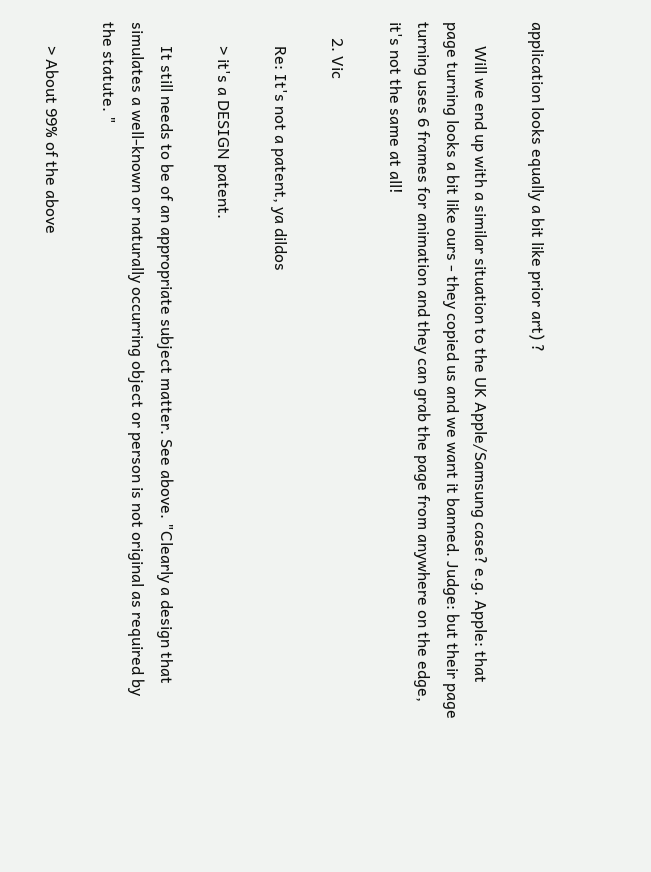application looks equally a bit like prior art) ?

      Will we end up with a similar situation to the UK Apple/Samsung case? e.g. Apple: that page turning looks a bit like ours - they copied us and we want it banned. Judge: but their page turning uses 6 frames for animation and they can grab the page from anywhere on the edge, it's not the same at all!

    2. Vic

      Re: It's not a patent, ya dildos

      > it's a DESIGN patent.

      It still needs to be of an appropriate subject matter. See above. "Clearly a design that simulates a well-known or naturally occurring object or person is not original as required by the statute. "

      > About 99% of the above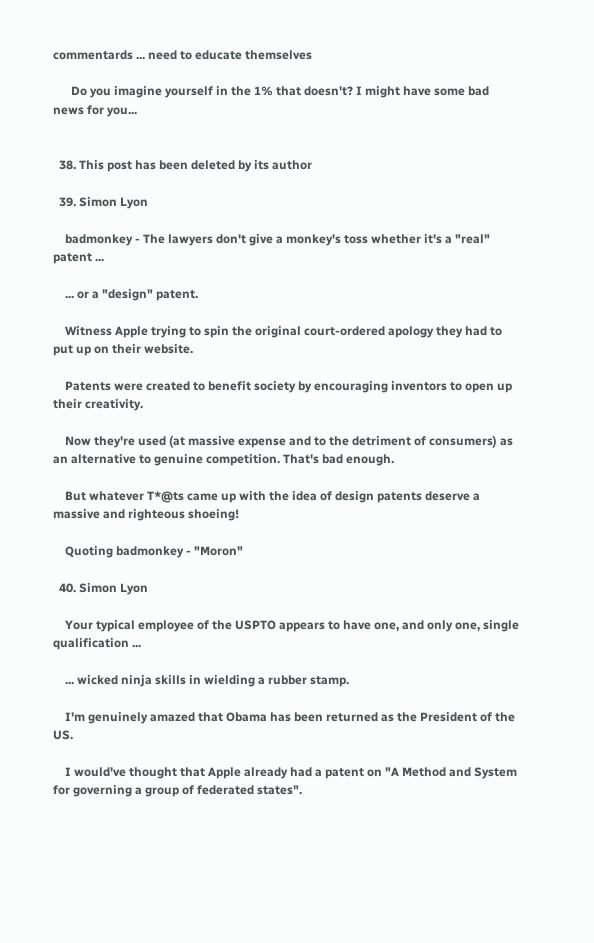commentards ... need to educate themselves

      Do you imagine yourself in the 1% that doesn't? I might have some bad news for you...


  38. This post has been deleted by its author

  39. Simon Lyon

    badmonkey - The lawyers don't give a monkey's toss whether it's a "real" patent ...

    ... or a "design" patent.

    Witness Apple trying to spin the original court-ordered apology they had to put up on their website.

    Patents were created to benefit society by encouraging inventors to open up their creativity.

    Now they're used (at massive expense and to the detriment of consumers) as an alternative to genuine competition. That's bad enough.

    But whatever T*@ts came up with the idea of design patents deserve a massive and righteous shoeing!

    Quoting badmonkey - "Moron"

  40. Simon Lyon

    Your typical employee of the USPTO appears to have one, and only one, single qualification ...

    ... wicked ninja skills in wielding a rubber stamp.

    I'm genuinely amazed that Obama has been returned as the President of the US.

    I would've thought that Apple already had a patent on "A Method and System for governing a group of federated states".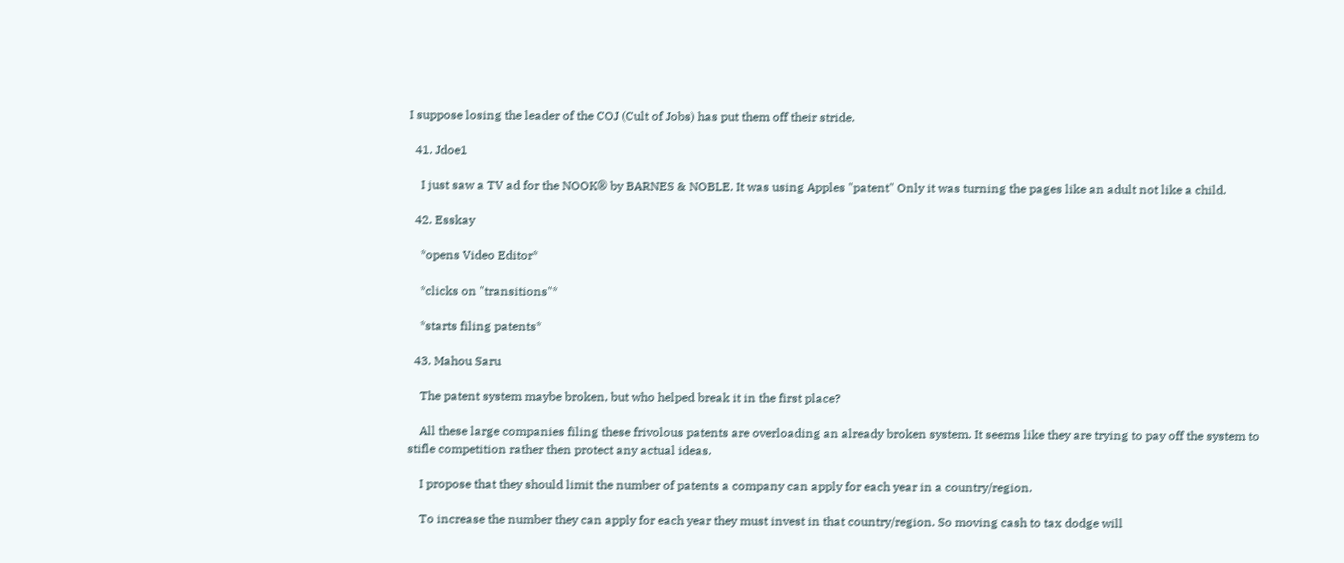I suppose losing the leader of the COJ (Cult of Jobs) has put them off their stride.

  41. Jdoe1

    I just saw a TV ad for the NOOK® by BARNES & NOBLE. It was using Apples "patent" Only it was turning the pages like an adult not like a child.

  42. Esskay

    *opens Video Editor*

    *clicks on "transitions"*

    *starts filing patents*

  43. Mahou Saru

    The patent system maybe broken, but who helped break it in the first place?

    All these large companies filing these frivolous patents are overloading an already broken system. It seems like they are trying to pay off the system to stifle competition rather then protect any actual ideas.

    I propose that they should limit the number of patents a company can apply for each year in a country/region.

    To increase the number they can apply for each year they must invest in that country/region. So moving cash to tax dodge will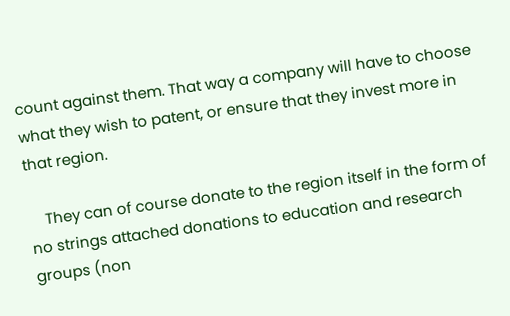count against them. That way a company will have to choose what they wish to patent, or ensure that they invest more in that region.

    They can of course donate to the region itself in the form of no strings attached donations to education and research groups (non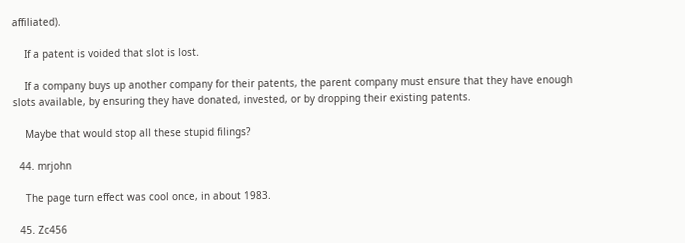affiliated).

    If a patent is voided that slot is lost.

    If a company buys up another company for their patents, the parent company must ensure that they have enough slots available, by ensuring they have donated, invested, or by dropping their existing patents.

    Maybe that would stop all these stupid filings?

  44. mrjohn

    The page turn effect was cool once, in about 1983.

  45. Zc456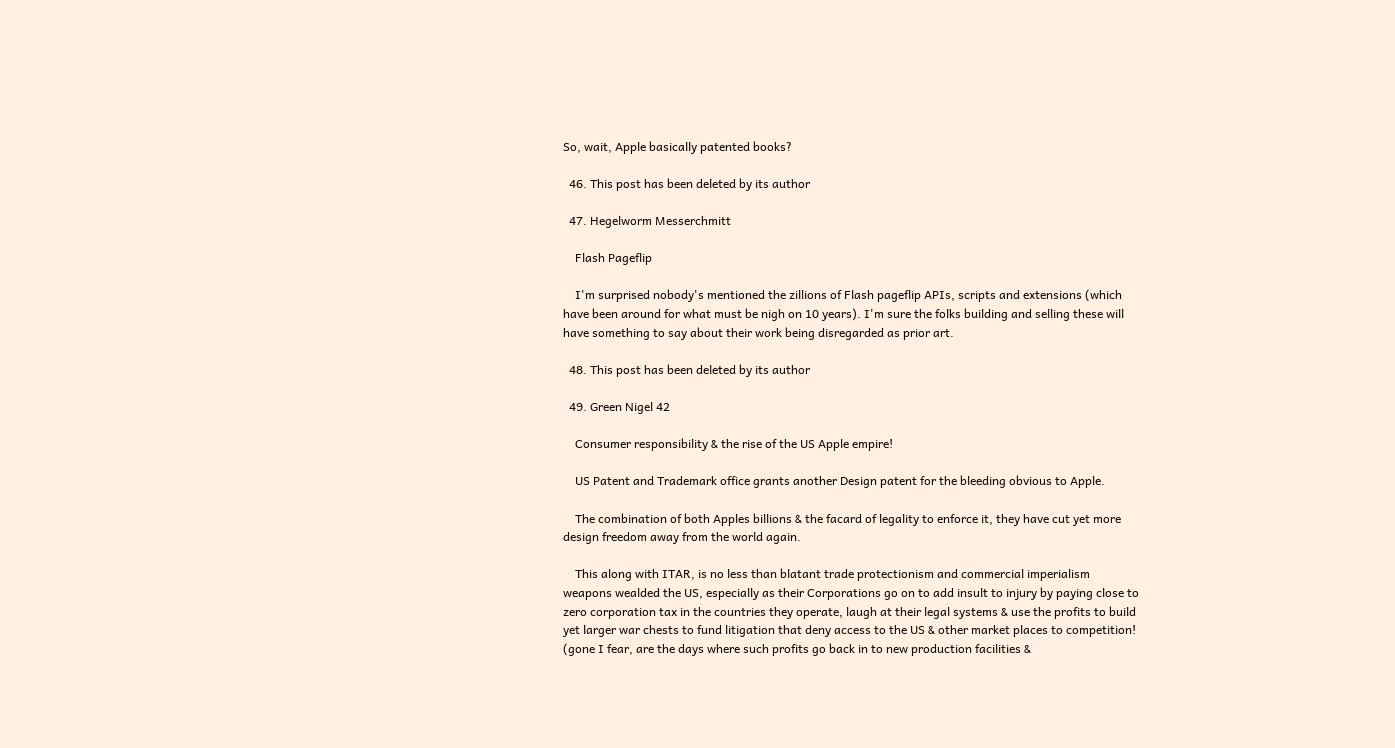So, wait, Apple basically patented books?

  46. This post has been deleted by its author

  47. Hegelworm Messerchmitt

    Flash Pageflip

    I'm surprised nobody's mentioned the zillions of Flash pageflip APIs, scripts and extensions (which have been around for what must be nigh on 10 years). I'm sure the folks building and selling these will have something to say about their work being disregarded as prior art.

  48. This post has been deleted by its author

  49. Green Nigel 42

    Consumer responsibility & the rise of the US Apple empire!

    US Patent and Trademark office grants another Design patent for the bleeding obvious to Apple.

    The combination of both Apples billions & the facard of legality to enforce it, they have cut yet more design freedom away from the world again.

    This along with ITAR, is no less than blatant trade protectionism and commercial imperialism weapons wealded the US, especially as their Corporations go on to add insult to injury by paying close to zero corporation tax in the countries they operate, laugh at their legal systems & use the profits to build yet larger war chests to fund litigation that deny access to the US & other market places to competition! (gone I fear, are the days where such profits go back in to new production facilities &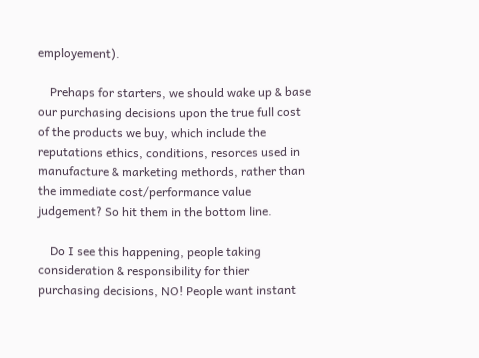employement).

    Prehaps for starters, we should wake up & base our purchasing decisions upon the true full cost of the products we buy, which include the reputations ethics, conditions, resorces used in manufacture & marketing methords, rather than the immediate cost/performance value judgement? So hit them in the bottom line.

    Do I see this happening, people taking consideration & responsibility for thier purchasing decisions, NO! People want instant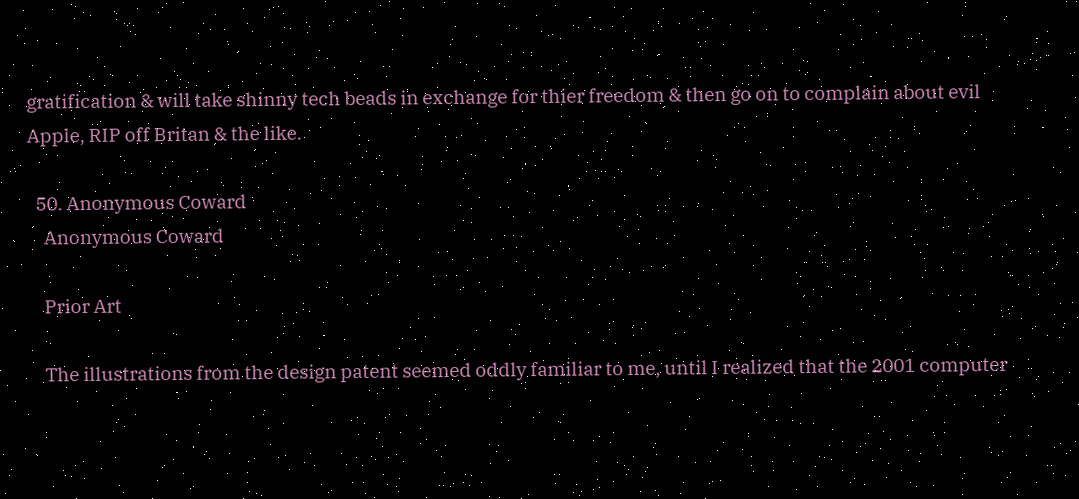gratification & will take shinny tech beads in exchange for thier freedom & then go on to complain about evil Apple, RIP off Britan & the like.

  50. Anonymous Coward
    Anonymous Coward

    Prior Art

    The illustrations from the design patent seemed oddly familiar to me, until I realized that the 2001 computer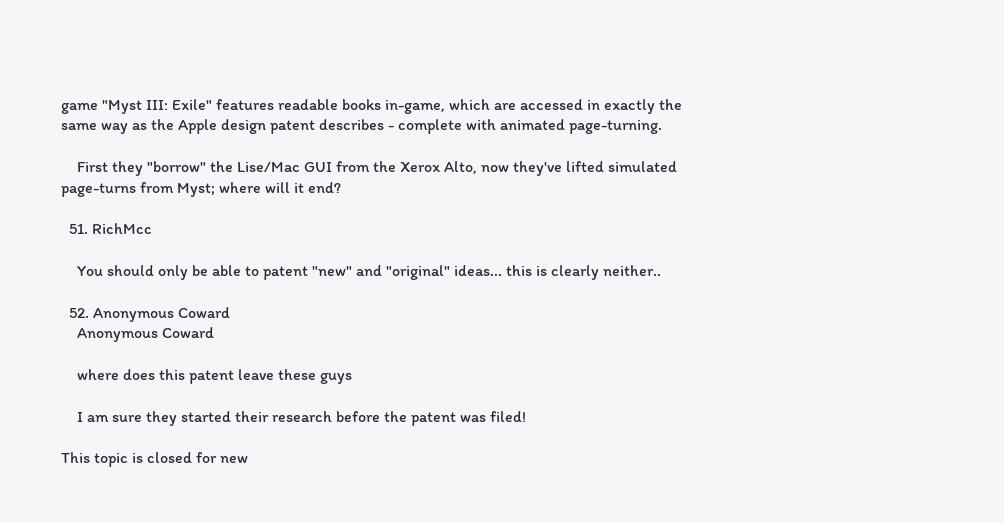game "Myst III: Exile" features readable books in-game, which are accessed in exactly the same way as the Apple design patent describes - complete with animated page-turning.

    First they "borrow" the Lise/Mac GUI from the Xerox Alto, now they've lifted simulated page-turns from Myst; where will it end?

  51. RichMcc

    You should only be able to patent "new" and "original" ideas... this is clearly neither..

  52. Anonymous Coward
    Anonymous Coward

    where does this patent leave these guys

    I am sure they started their research before the patent was filed!

This topic is closed for new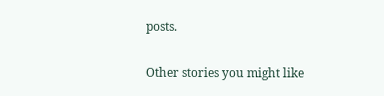posts.

Other stories you might like